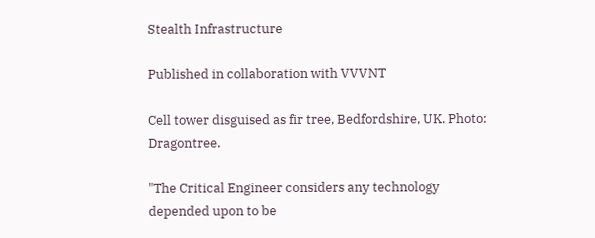Stealth Infrastructure

Published in collaboration with VVVNT

Cell tower disguised as fir tree, Bedfordshire, UK. Photo: Dragontree.

"The Critical Engineer considers any technology depended upon to be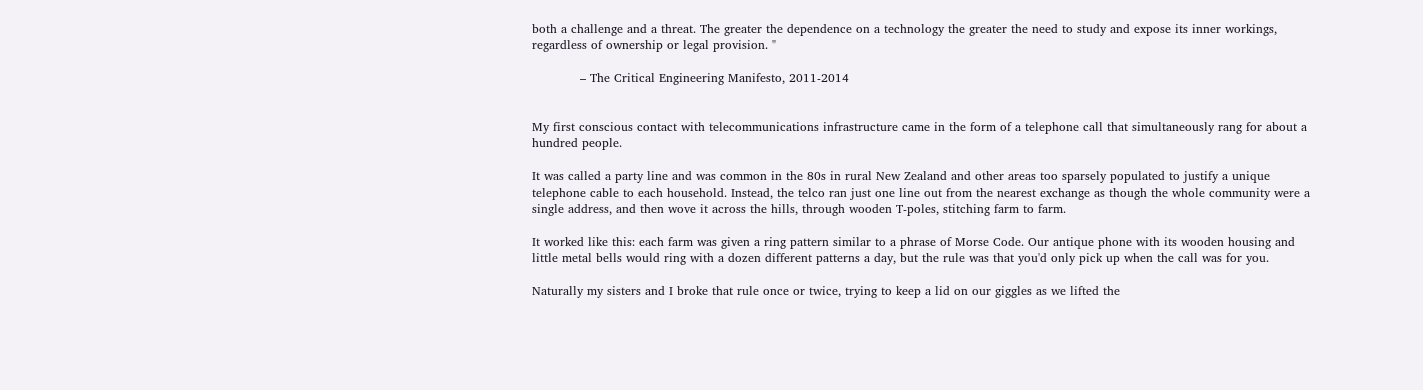both a challenge and a threat. The greater the dependence on a technology the greater the need to study and expose its inner workings, regardless of ownership or legal provision. "

            – The Critical Engineering Manifesto, 2011-2014


My first conscious contact with telecommunications infrastructure came in the form of a telephone call that simultaneously rang for about a hundred people.

It was called a party line and was common in the 80s in rural New Zealand and other areas too sparsely populated to justify a unique telephone cable to each household. Instead, the telco ran just one line out from the nearest exchange as though the whole community were a single address, and then wove it across the hills, through wooden T-poles, stitching farm to farm.

It worked like this: each farm was given a ring pattern similar to a phrase of Morse Code. Our antique phone with its wooden housing and little metal bells would ring with a dozen different patterns a day, but the rule was that you'd only pick up when the call was for you.

Naturally my sisters and I broke that rule once or twice, trying to keep a lid on our giggles as we lifted the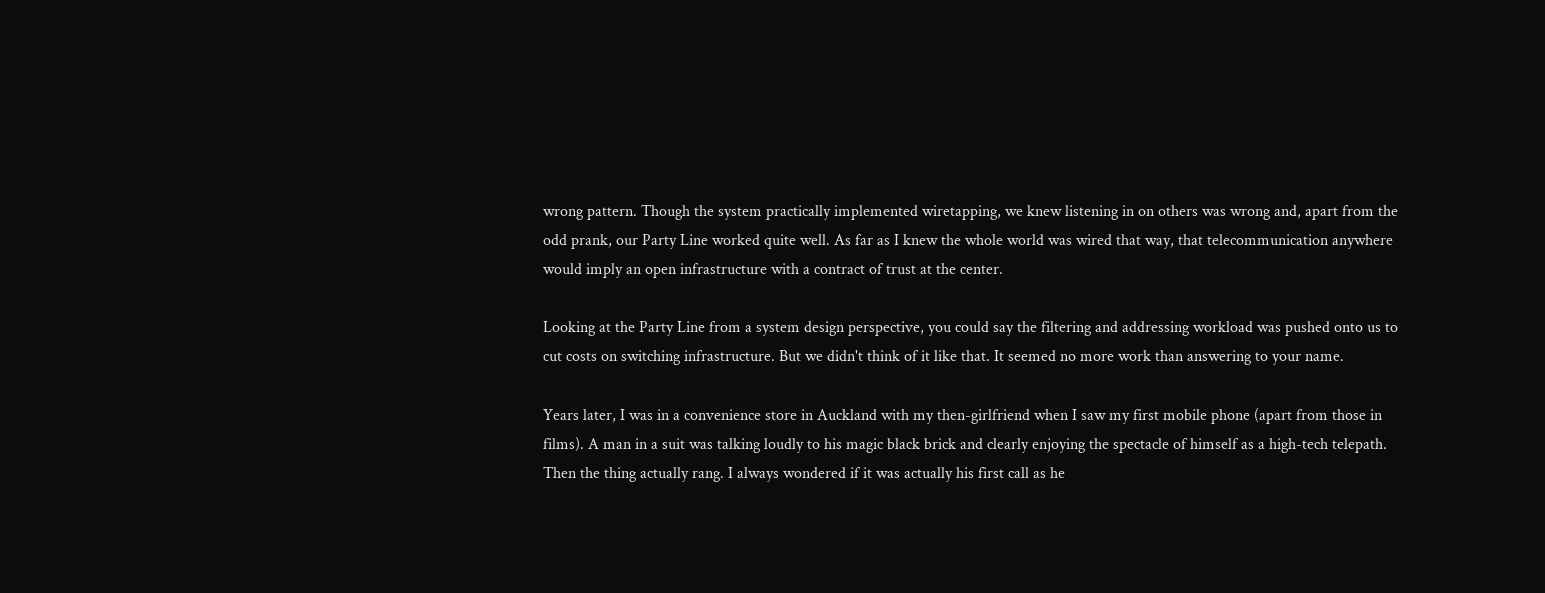wrong pattern. Though the system practically implemented wiretapping, we knew listening in on others was wrong and, apart from the odd prank, our Party Line worked quite well. As far as I knew the whole world was wired that way, that telecommunication anywhere would imply an open infrastructure with a contract of trust at the center.

Looking at the Party Line from a system design perspective, you could say the filtering and addressing workload was pushed onto us to cut costs on switching infrastructure. But we didn't think of it like that. It seemed no more work than answering to your name.

Years later, I was in a convenience store in Auckland with my then-girlfriend when I saw my first mobile phone (apart from those in films). A man in a suit was talking loudly to his magic black brick and clearly enjoying the spectacle of himself as a high-tech telepath. Then the thing actually rang. I always wondered if it was actually his first call as he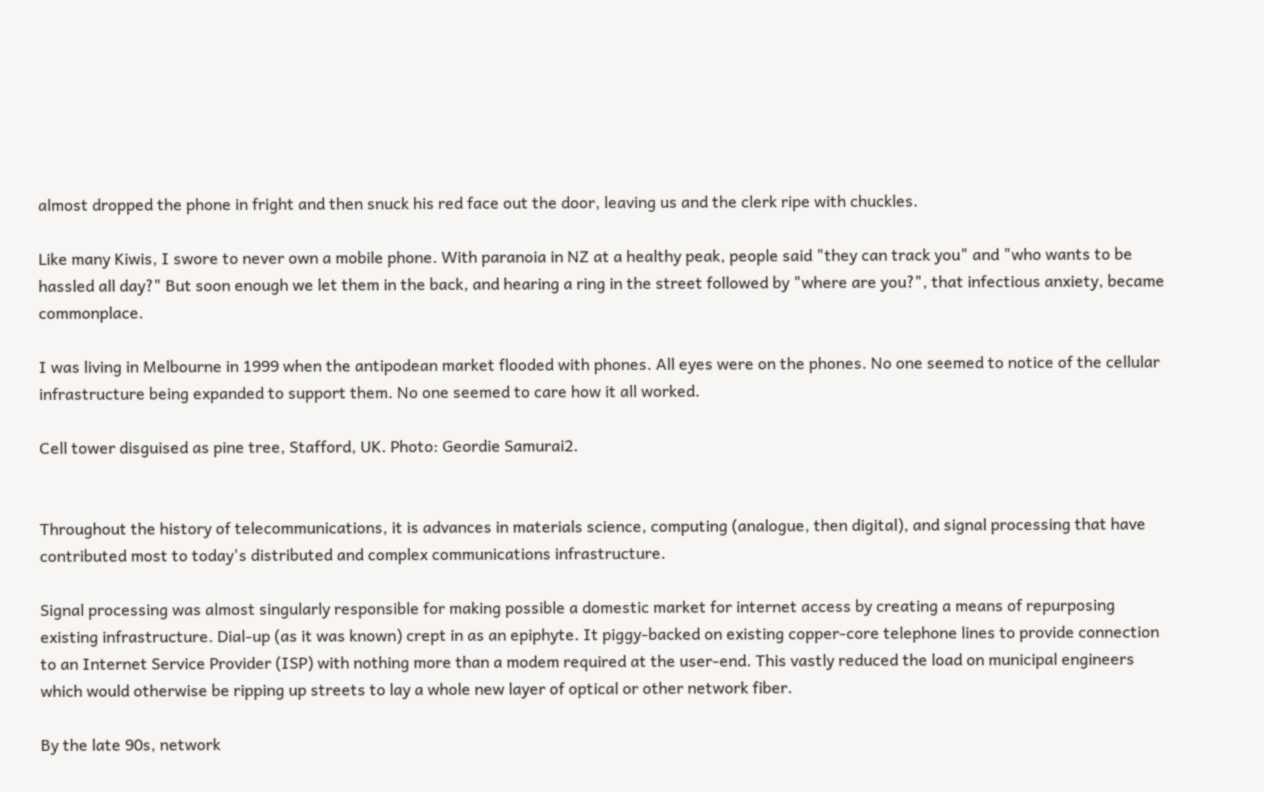almost dropped the phone in fright and then snuck his red face out the door, leaving us and the clerk ripe with chuckles.

Like many Kiwis, I swore to never own a mobile phone. With paranoia in NZ at a healthy peak, people said "they can track you" and "who wants to be hassled all day?" But soon enough we let them in the back, and hearing a ring in the street followed by "where are you?", that infectious anxiety, became commonplace.

I was living in Melbourne in 1999 when the antipodean market flooded with phones. All eyes were on the phones. No one seemed to notice of the cellular infrastructure being expanded to support them. No one seemed to care how it all worked.

Cell tower disguised as pine tree, Stafford, UK. Photo: Geordie Samurai2.


Throughout the history of telecommunications, it is advances in materials science, computing (analogue, then digital), and signal processing that have contributed most to today's distributed and complex communications infrastructure.

Signal processing was almost singularly responsible for making possible a domestic market for internet access by creating a means of repurposing existing infrastructure. Dial-up (as it was known) crept in as an epiphyte. It piggy-backed on existing copper-core telephone lines to provide connection to an Internet Service Provider (ISP) with nothing more than a modem required at the user-end. This vastly reduced the load on municipal engineers which would otherwise be ripping up streets to lay a whole new layer of optical or other network fiber.

By the late 90s, network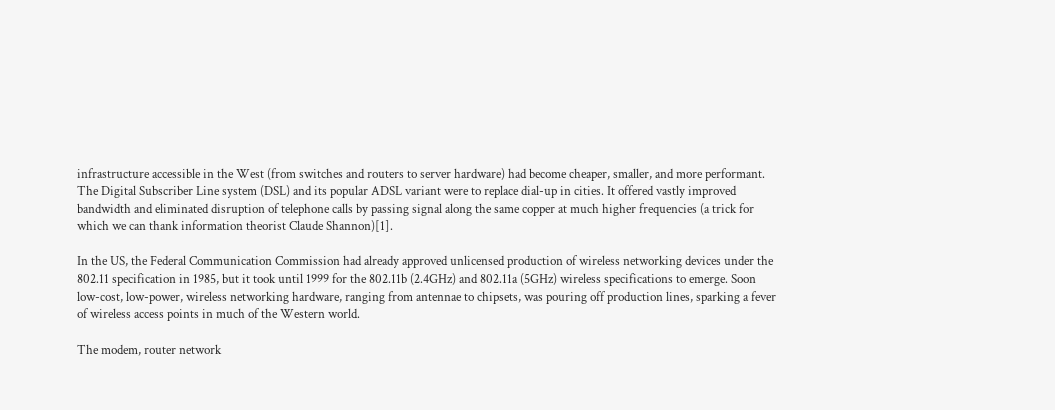infrastructure accessible in the West (from switches and routers to server hardware) had become cheaper, smaller, and more performant. The Digital Subscriber Line system (DSL) and its popular ADSL variant were to replace dial-up in cities. It offered vastly improved bandwidth and eliminated disruption of telephone calls by passing signal along the same copper at much higher frequencies (a trick for which we can thank information theorist Claude Shannon)[1].

In the US, the Federal Communication Commission had already approved unlicensed production of wireless networking devices under the 802.11 specification in 1985, but it took until 1999 for the 802.11b (2.4GHz) and 802.11a (5GHz) wireless specifications to emerge. Soon low-cost, low-power, wireless networking hardware, ranging from antennae to chipsets, was pouring off production lines, sparking a fever of wireless access points in much of the Western world.

The modem, router network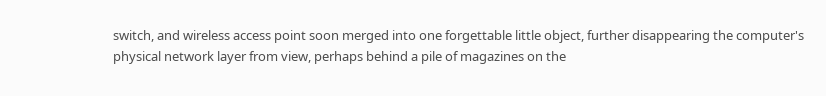switch, and wireless access point soon merged into one forgettable little object, further disappearing the computer's physical network layer from view, perhaps behind a pile of magazines on the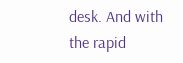desk. And with the rapid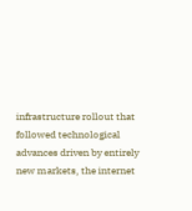infrastructure rollout that followed technological advances driven by entirely new markets, the internet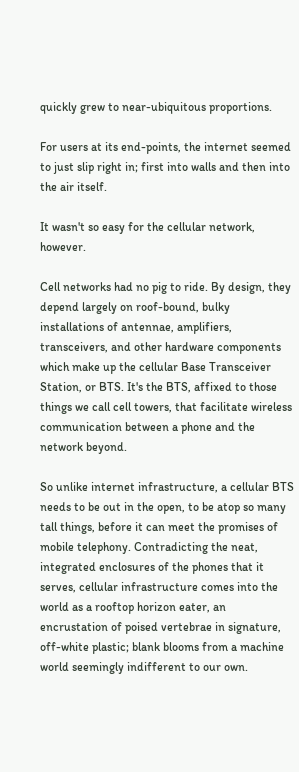quickly grew to near-ubiquitous proportions.

For users at its end-points, the internet seemed to just slip right in; first into walls and then into the air itself.

It wasn't so easy for the cellular network, however.

Cell networks had no pig to ride. By design, they depend largely on roof-bound, bulky installations of antennae, amplifiers, transceivers, and other hardware components which make up the cellular Base Transceiver Station, or BTS. It's the BTS, affixed to those things we call cell towers, that facilitate wireless communication between a phone and the network beyond.

So unlike internet infrastructure, a cellular BTS needs to be out in the open, to be atop so many tall things, before it can meet the promises of mobile telephony. Contradicting the neat, integrated enclosures of the phones that it serves, cellular infrastructure comes into the world as a rooftop horizon eater, an encrustation of poised vertebrae in signature, off-white plastic; blank blooms from a machine world seemingly indifferent to our own.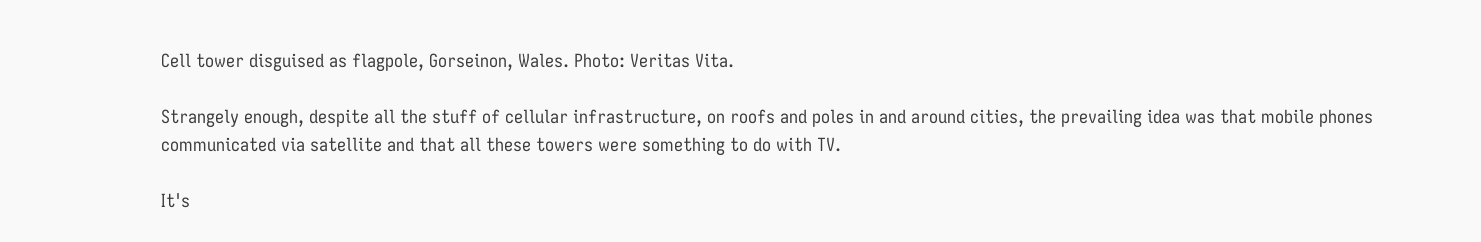Cell tower disguised as flagpole, Gorseinon, Wales. Photo: Veritas Vita.

Strangely enough, despite all the stuff of cellular infrastructure, on roofs and poles in and around cities, the prevailing idea was that mobile phones communicated via satellite and that all these towers were something to do with TV.

It's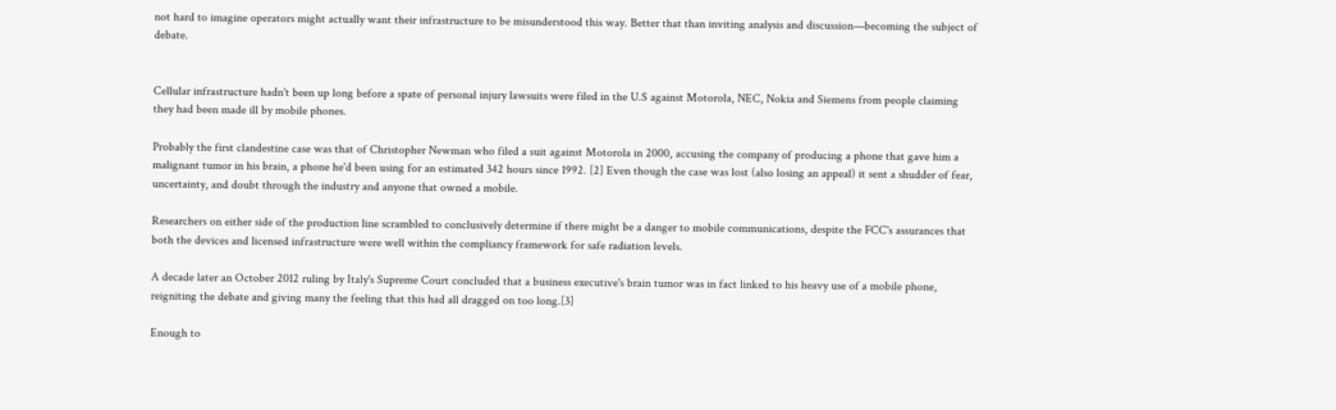not hard to imagine operators might actually want their infrastructure to be misunderstood this way. Better that than inviting analysis and discussion—becoming the subject of debate.


Cellular infrastructure hadn't been up long before a spate of personal injury lawsuits were filed in the U.S against Motorola, NEC, Nokia and Siemens from people claiming they had been made ill by mobile phones.

Probably the first clandestine case was that of Christopher Newman who filed a suit against Motorola in 2000, accusing the company of producing a phone that gave him a malignant tumor in his brain, a phone he'd been using for an estimated 342 hours since 1992. [2] Even though the case was lost (also losing an appeal) it sent a shudder of fear, uncertainty, and doubt through the industry and anyone that owned a mobile.

Researchers on either side of the production line scrambled to conclusively determine if there might be a danger to mobile communications, despite the FCC's assurances that both the devices and licensed infrastructure were well within the compliancy framework for safe radiation levels.

A decade later an October 2012 ruling by Italy's Supreme Court concluded that a business executive's brain tumor was in fact linked to his heavy use of a mobile phone, reigniting the debate and giving many the feeling that this had all dragged on too long.[3]

Enough to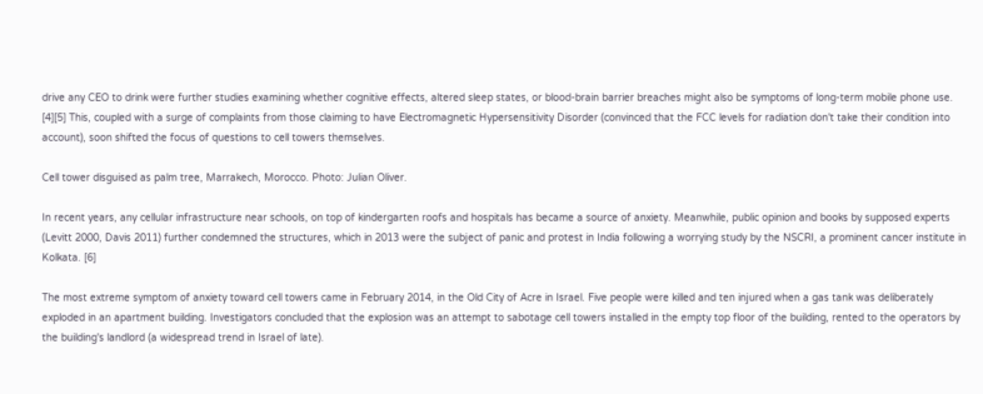drive any CEO to drink were further studies examining whether cognitive effects, altered sleep states, or blood-brain barrier breaches might also be symptoms of long-term mobile phone use. [4][5] This, coupled with a surge of complaints from those claiming to have Electromagnetic Hypersensitivity Disorder (convinced that the FCC levels for radiation don't take their condition into account), soon shifted the focus of questions to cell towers themselves.

Cell tower disguised as palm tree, Marrakech, Morocco. Photo: Julian Oliver.

In recent years, any cellular infrastructure near schools, on top of kindergarten roofs and hospitals has became a source of anxiety. Meanwhile, public opinion and books by supposed experts (Levitt 2000, Davis 2011) further condemned the structures, which in 2013 were the subject of panic and protest in India following a worrying study by the NSCRI, a prominent cancer institute in Kolkata. [6]

The most extreme symptom of anxiety toward cell towers came in February 2014, in the Old City of Acre in Israel. Five people were killed and ten injured when a gas tank was deliberately exploded in an apartment building. Investigators concluded that the explosion was an attempt to sabotage cell towers installed in the empty top floor of the building, rented to the operators by the building's landlord (a widespread trend in Israel of late).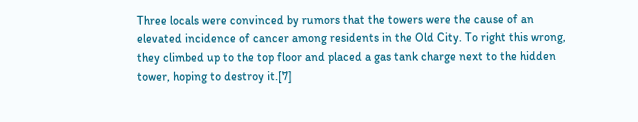Three locals were convinced by rumors that the towers were the cause of an elevated incidence of cancer among residents in the Old City. To right this wrong, they climbed up to the top floor and placed a gas tank charge next to the hidden tower, hoping to destroy it.[7]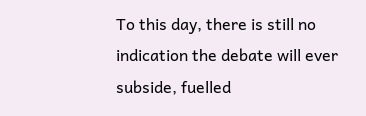To this day, there is still no indication the debate will ever subside, fuelled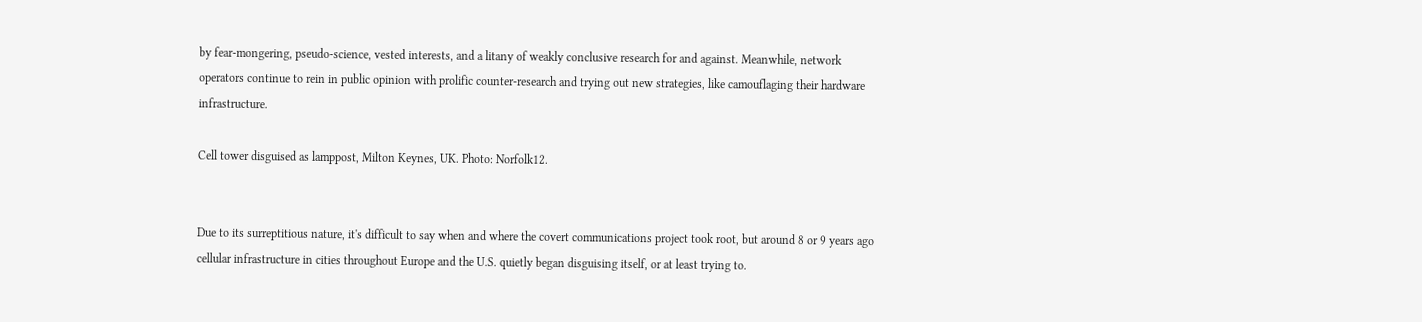by fear-mongering, pseudo-science, vested interests, and a litany of weakly conclusive research for and against. Meanwhile, network operators continue to rein in public opinion with prolific counter-research and trying out new strategies, like camouflaging their hardware infrastructure.

Cell tower disguised as lamppost, Milton Keynes, UK. Photo: Norfolk12.


Due to its surreptitious nature, it's difficult to say when and where the covert communications project took root, but around 8 or 9 years ago cellular infrastructure in cities throughout Europe and the U.S. quietly began disguising itself, or at least trying to.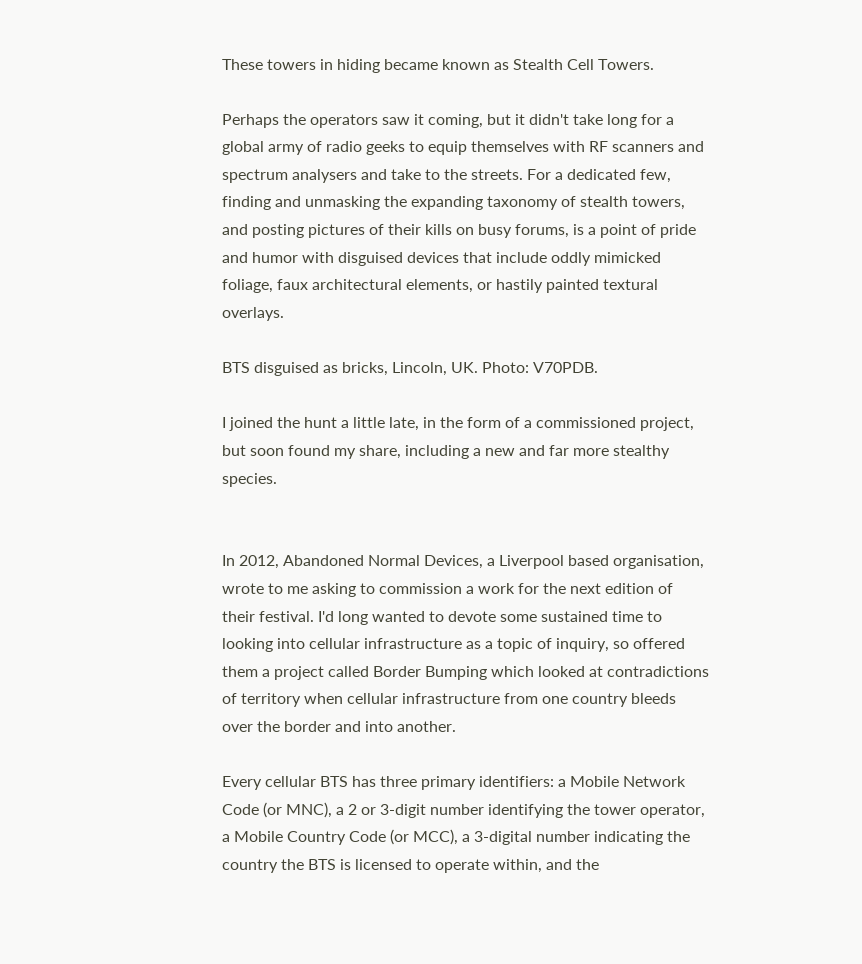These towers in hiding became known as Stealth Cell Towers.

Perhaps the operators saw it coming, but it didn't take long for a global army of radio geeks to equip themselves with RF scanners and spectrum analysers and take to the streets. For a dedicated few, finding and unmasking the expanding taxonomy of stealth towers, and posting pictures of their kills on busy forums, is a point of pride and humor with disguised devices that include oddly mimicked foliage, faux architectural elements, or hastily painted textural overlays.

BTS disguised as bricks, Lincoln, UK. Photo: V70PDB.

I joined the hunt a little late, in the form of a commissioned project, but soon found my share, including a new and far more stealthy species.


In 2012, Abandoned Normal Devices, a Liverpool based organisation, wrote to me asking to commission a work for the next edition of their festival. I'd long wanted to devote some sustained time to looking into cellular infrastructure as a topic of inquiry, so offered them a project called Border Bumping which looked at contradictions of territory when cellular infrastructure from one country bleeds over the border and into another.

Every cellular BTS has three primary identifiers: a Mobile Network Code (or MNC), a 2 or 3-digit number identifying the tower operator, a Mobile Country Code (or MCC), a 3-digital number indicating the country the BTS is licensed to operate within, and the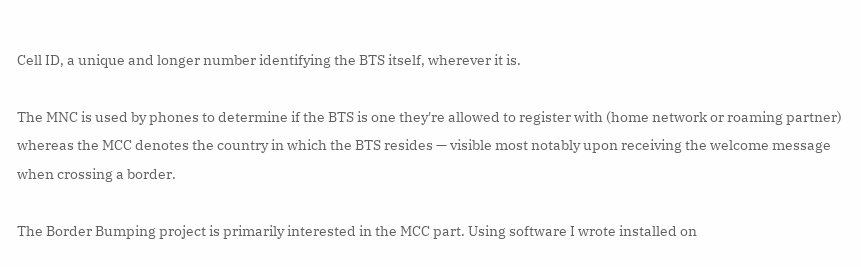Cell ID, a unique and longer number identifying the BTS itself, wherever it is.

The MNC is used by phones to determine if the BTS is one they're allowed to register with (home network or roaming partner) whereas the MCC denotes the country in which the BTS resides — visible most notably upon receiving the welcome message when crossing a border.

The Border Bumping project is primarily interested in the MCC part. Using software I wrote installed on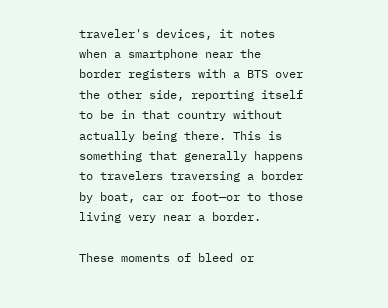traveler's devices, it notes when a smartphone near the border registers with a BTS over the other side, reporting itself to be in that country without actually being there. This is something that generally happens to travelers traversing a border by boat, car or foot—or to those living very near a border.

These moments of bleed or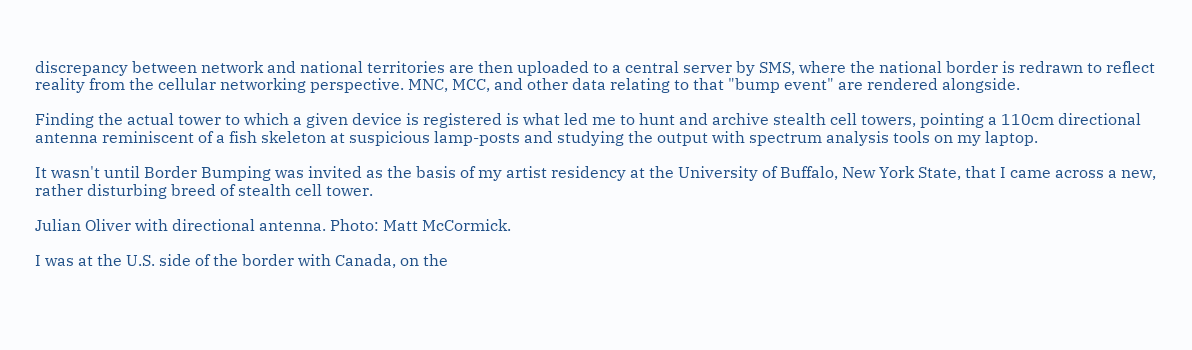discrepancy between network and national territories are then uploaded to a central server by SMS, where the national border is redrawn to reflect reality from the cellular networking perspective. MNC, MCC, and other data relating to that "bump event" are rendered alongside.

Finding the actual tower to which a given device is registered is what led me to hunt and archive stealth cell towers, pointing a 110cm directional antenna reminiscent of a fish skeleton at suspicious lamp-posts and studying the output with spectrum analysis tools on my laptop.

It wasn't until Border Bumping was invited as the basis of my artist residency at the University of Buffalo, New York State, that I came across a new, rather disturbing breed of stealth cell tower.

Julian Oliver with directional antenna. Photo: Matt McCormick.

I was at the U.S. side of the border with Canada, on the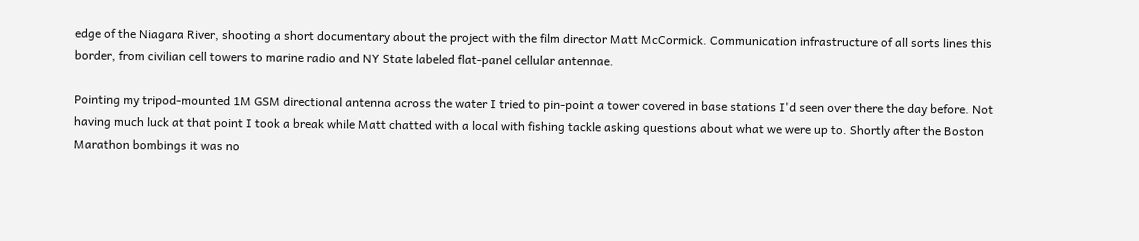edge of the Niagara River, shooting a short documentary about the project with the film director Matt McCormick. Communication infrastructure of all sorts lines this border, from civilian cell towers to marine radio and NY State labeled flat-panel cellular antennae.

Pointing my tripod-mounted 1M GSM directional antenna across the water I tried to pin-point a tower covered in base stations I'd seen over there the day before. Not having much luck at that point I took a break while Matt chatted with a local with fishing tackle asking questions about what we were up to. Shortly after the Boston Marathon bombings it was no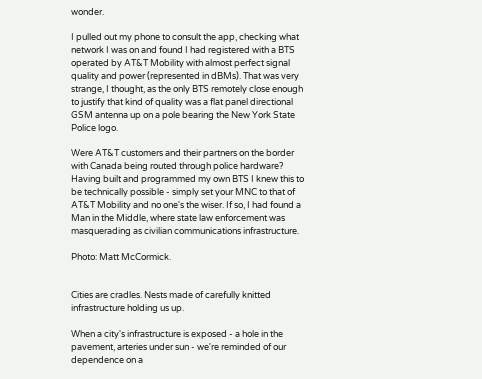wonder.

I pulled out my phone to consult the app, checking what network I was on and found I had registered with a BTS operated by AT&T Mobility with almost perfect signal quality and power (represented in dBMs). That was very strange, I thought, as the only BTS remotely close enough to justify that kind of quality was a flat panel directional GSM antenna up on a pole bearing the New York State Police logo.

Were AT&T customers and their partners on the border with Canada being routed through police hardware? Having built and programmed my own BTS I knew this to be technically possible - simply set your MNC to that of AT&T Mobility and no one's the wiser. If so, I had found a Man in the Middle, where state law enforcement was masquerading as civilian communications infrastructure.

Photo: Matt McCormick.


Cities are cradles. Nests made of carefully knitted infrastructure holding us up.

When a city's infrastructure is exposed - a hole in the pavement, arteries under sun - we're reminded of our dependence on a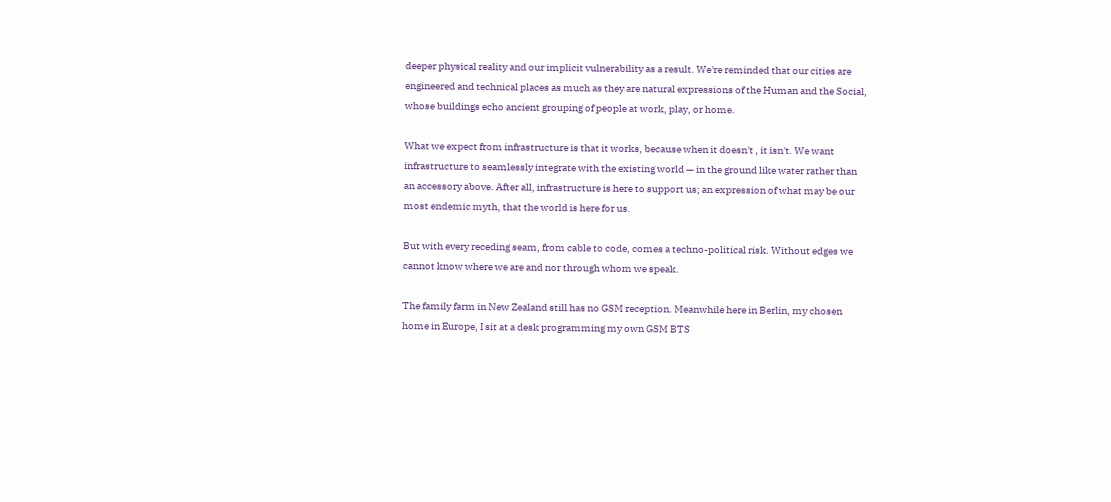deeper physical reality and our implicit vulnerability as a result. We're reminded that our cities are engineered and technical places as much as they are natural expressions of the Human and the Social, whose buildings echo ancient grouping of people at work, play, or home.

What we expect from infrastructure is that it works, because when it doesn't , it isn't. We want infrastructure to seamlessly integrate with the existing world — in the ground like water rather than an accessory above. After all, infrastructure is here to support us; an expression of what may be our most endemic myth, that the world is here for us.

But with every receding seam, from cable to code, comes a techno-political risk. Without edges we cannot know where we are and nor through whom we speak.

The family farm in New Zealand still has no GSM reception. Meanwhile here in Berlin, my chosen home in Europe, I sit at a desk programming my own GSM BTS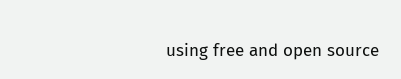using free and open source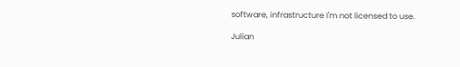software, infrastructure I'm not licensed to use.

Julian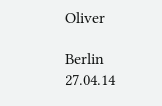Oliver

Berlin 27.04.14